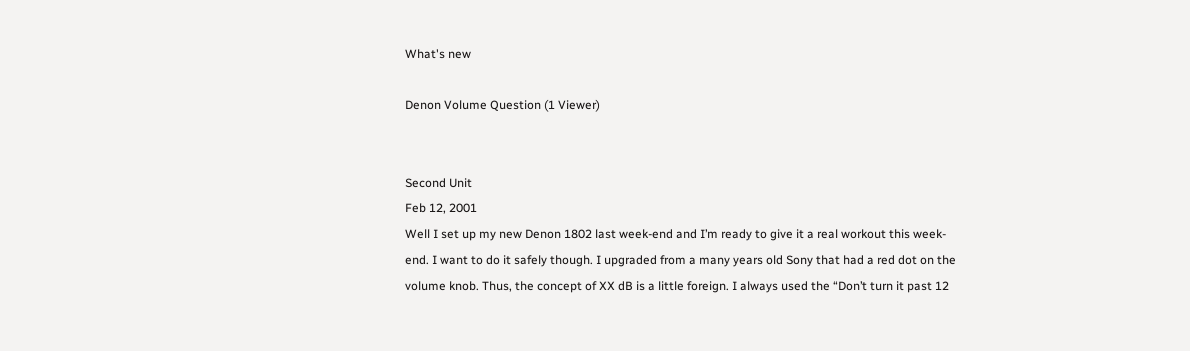What's new

Denon Volume Question (1 Viewer)


Second Unit
Feb 12, 2001
Well I set up my new Denon 1802 last week-end and I’m ready to give it a real workout this week-end. I want to do it safely though. I upgraded from a many years old Sony that had a red dot on the volume knob. Thus, the concept of XX dB is a little foreign. I always used the “Don’t turn it past 12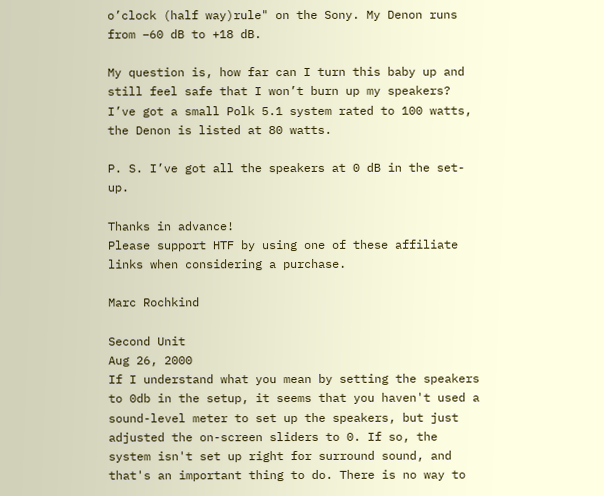o’clock (half way)rule" on the Sony. My Denon runs from –60 dB to +18 dB.

My question is, how far can I turn this baby up and still feel safe that I won’t burn up my speakers? I’ve got a small Polk 5.1 system rated to 100 watts, the Denon is listed at 80 watts.

P. S. I’ve got all the speakers at 0 dB in the set-up.

Thanks in advance!
Please support HTF by using one of these affiliate links when considering a purchase.

Marc Rochkind

Second Unit
Aug 26, 2000
If I understand what you mean by setting the speakers to 0db in the setup, it seems that you haven't used a sound-level meter to set up the speakers, but just adjusted the on-screen sliders to 0. If so, the system isn't set up right for surround sound, and that's an important thing to do. There is no way to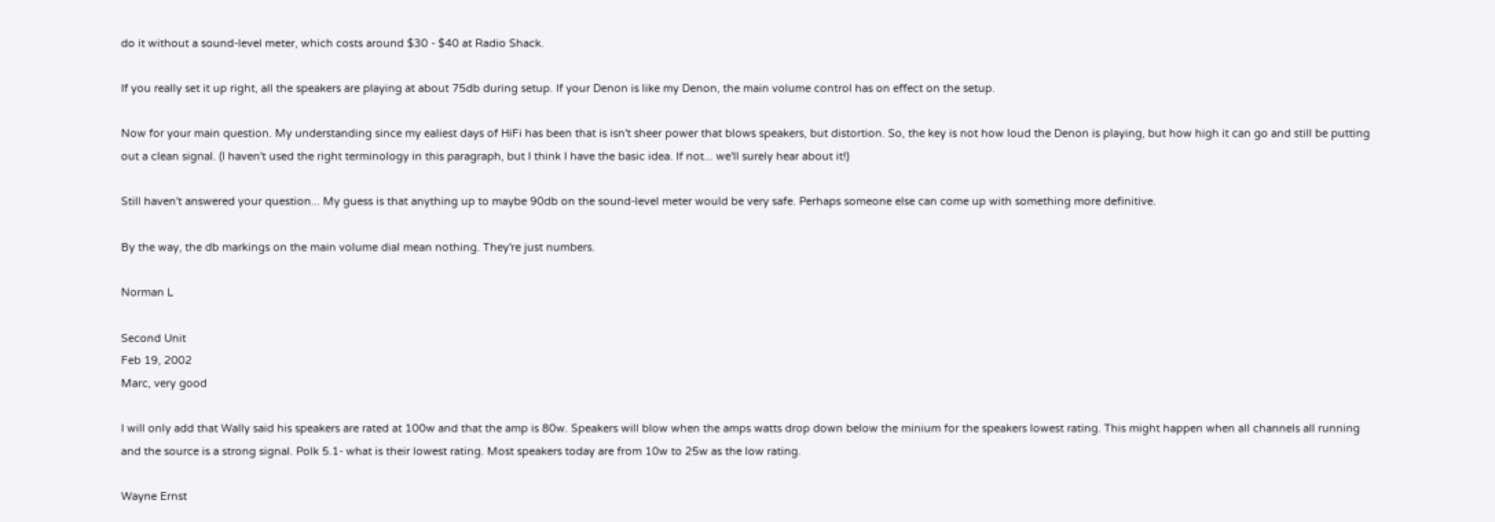do it without a sound-level meter, which costs around $30 - $40 at Radio Shack.

If you really set it up right, all the speakers are playing at about 75db during setup. If your Denon is like my Denon, the main volume control has on effect on the setup.

Now for your main question. My understanding since my ealiest days of HiFi has been that is isn't sheer power that blows speakers, but distortion. So, the key is not how loud the Denon is playing, but how high it can go and still be putting out a clean signal. (I haven't used the right terminology in this paragraph, but I think I have the basic idea. If not... we'll surely hear about it!)

Still haven't answered your question... My guess is that anything up to maybe 90db on the sound-level meter would be very safe. Perhaps someone else can come up with something more definitive.

By the way, the db markings on the main volume dial mean nothing. They're just numbers.

Norman L

Second Unit
Feb 19, 2002
Marc, very good

I will only add that Wally said his speakers are rated at 100w and that the amp is 80w. Speakers will blow when the amps watts drop down below the minium for the speakers lowest rating. This might happen when all channels all running and the source is a strong signal. Polk 5.1- what is their lowest rating. Most speakers today are from 10w to 25w as the low rating.

Wayne Ernst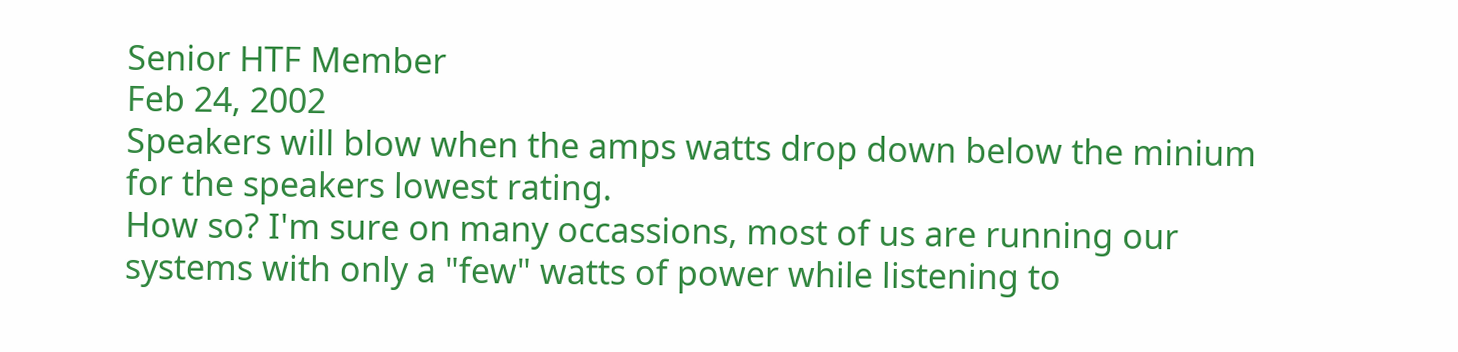Senior HTF Member
Feb 24, 2002
Speakers will blow when the amps watts drop down below the minium for the speakers lowest rating.
How so? I'm sure on many occassions, most of us are running our systems with only a "few" watts of power while listening to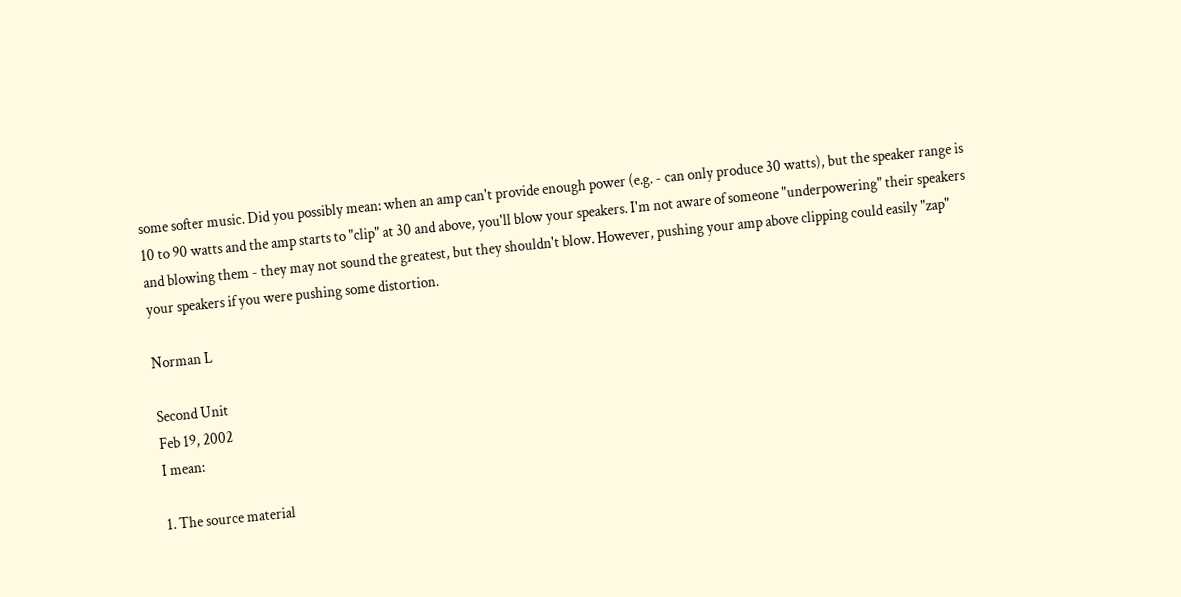some softer music. Did you possibly mean: when an amp can't provide enough power (e.g. - can only produce 30 watts), but the speaker range is 10 to 90 watts and the amp starts to "clip" at 30 and above, you'll blow your speakers. I'm not aware of someone "underpowering" their speakers and blowing them - they may not sound the greatest, but they shouldn't blow. However, pushing your amp above clipping could easily "zap" your speakers if you were pushing some distortion.

Norman L

Second Unit
Feb 19, 2002
I mean:

1. The source material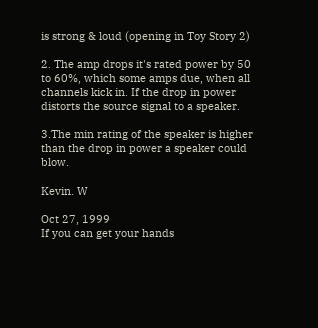is strong & loud (opening in Toy Story 2)

2. The amp drops it's rated power by 50 to 60%, which some amps due, when all channels kick in. If the drop in power distorts the source signal to a speaker.

3.The min rating of the speaker is higher than the drop in power a speaker could blow.

Kevin. W

Oct 27, 1999
If you can get your hands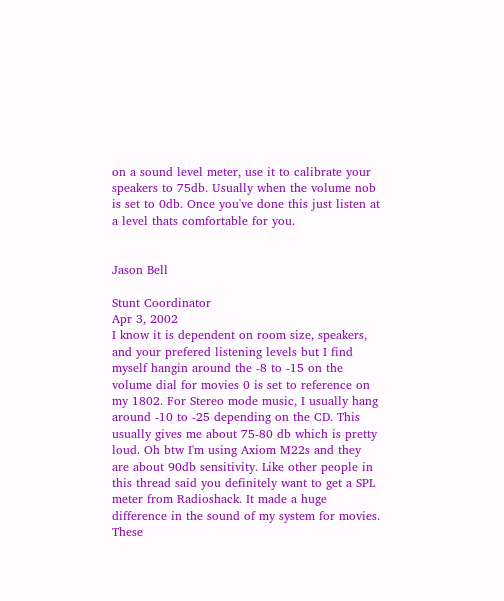on a sound level meter, use it to calibrate your speakers to 75db. Usually when the volume nob is set to 0db. Once you've done this just listen at a level thats comfortable for you.


Jason Bell

Stunt Coordinator
Apr 3, 2002
I know it is dependent on room size, speakers, and your prefered listening levels but I find myself hangin around the -8 to -15 on the volume dial for movies 0 is set to reference on my 1802. For Stereo mode music, I usually hang around -10 to -25 depending on the CD. This usually gives me about 75-80 db which is pretty loud. Oh btw I'm using Axiom M22s and they are about 90db sensitivity. Like other people in this thread said you definitely want to get a SPL meter from Radioshack. It made a huge difference in the sound of my system for movies. These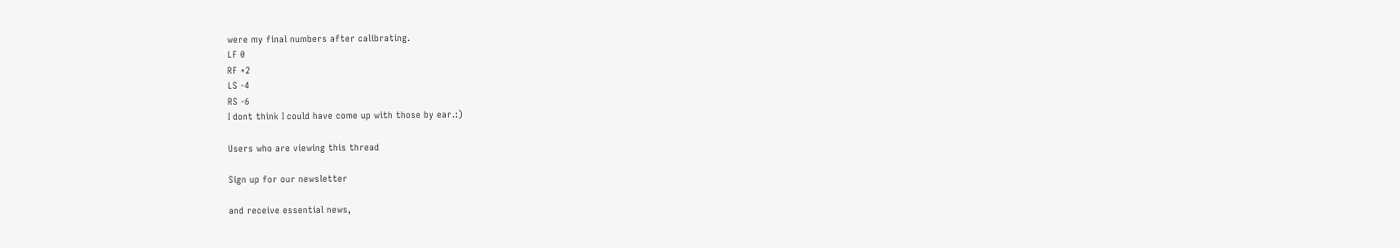were my final numbers after calibrating.
LF 0
RF +2
LS -4
RS -6
I dont think I could have come up with those by ear.:)

Users who are viewing this thread

Sign up for our newsletter

and receive essential news,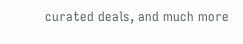curated deals, and much more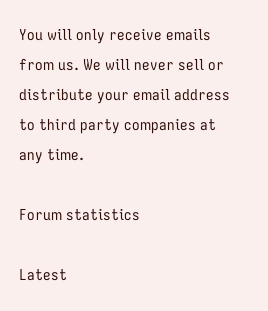You will only receive emails from us. We will never sell or distribute your email address to third party companies at any time.

Forum statistics

Latest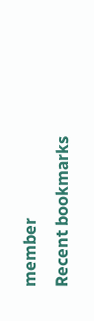member
Recent bookmarks